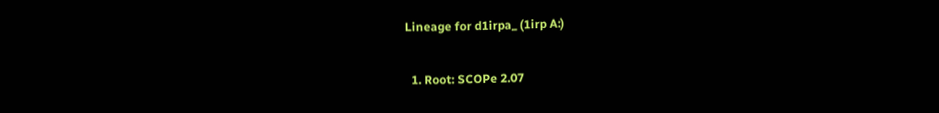Lineage for d1irpa_ (1irp A:)

  1. Root: SCOPe 2.07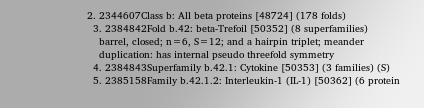2. 2344607Class b: All beta proteins [48724] (178 folds)
  3. 2384842Fold b.42: beta-Trefoil [50352] (8 superfamilies)
    barrel, closed; n=6, S=12; and a hairpin triplet; meander
    duplication: has internal pseudo threefold symmetry
  4. 2384843Superfamily b.42.1: Cytokine [50353] (3 families) (S)
  5. 2385158Family b.42.1.2: Interleukin-1 (IL-1) [50362] (6 protein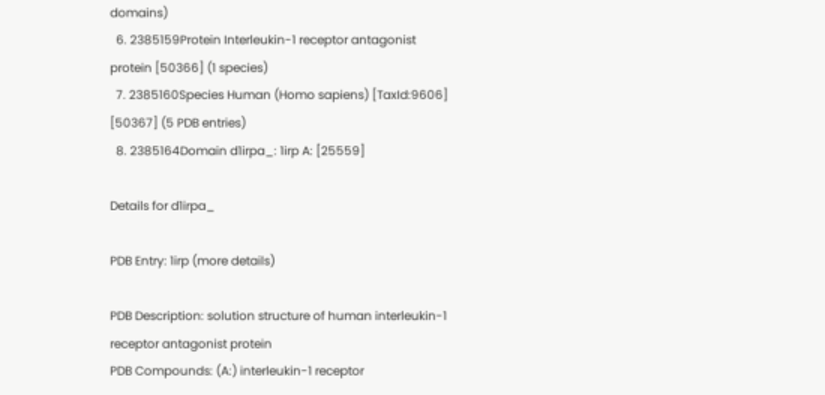domains)
  6. 2385159Protein Interleukin-1 receptor antagonist protein [50366] (1 species)
  7. 2385160Species Human (Homo sapiens) [TaxId:9606] [50367] (5 PDB entries)
  8. 2385164Domain d1irpa_: 1irp A: [25559]

Details for d1irpa_

PDB Entry: 1irp (more details)

PDB Description: solution structure of human interleukin-1 receptor antagonist protein
PDB Compounds: (A:) interleukin-1 receptor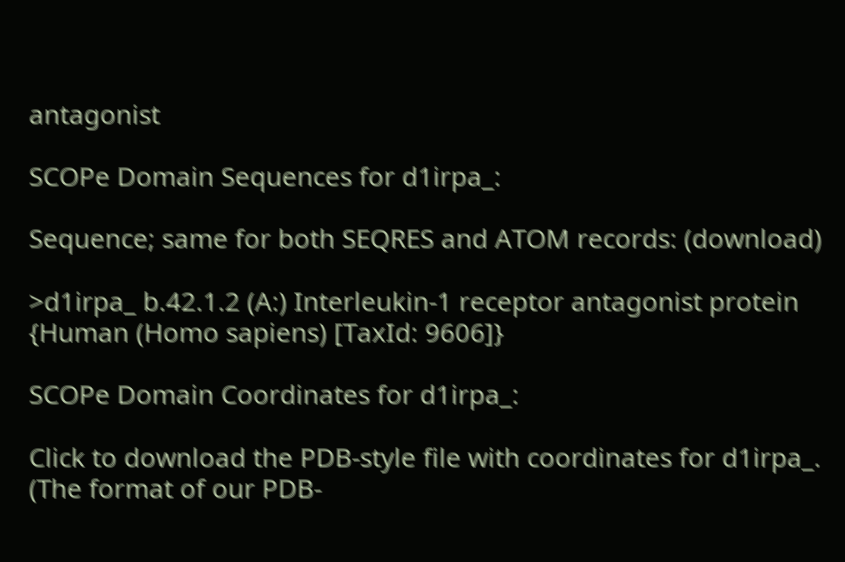antagonist

SCOPe Domain Sequences for d1irpa_:

Sequence; same for both SEQRES and ATOM records: (download)

>d1irpa_ b.42.1.2 (A:) Interleukin-1 receptor antagonist protein {Human (Homo sapiens) [TaxId: 9606]}

SCOPe Domain Coordinates for d1irpa_:

Click to download the PDB-style file with coordinates for d1irpa_.
(The format of our PDB-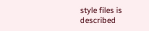style files is described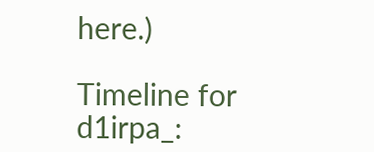here.)

Timeline for d1irpa_: